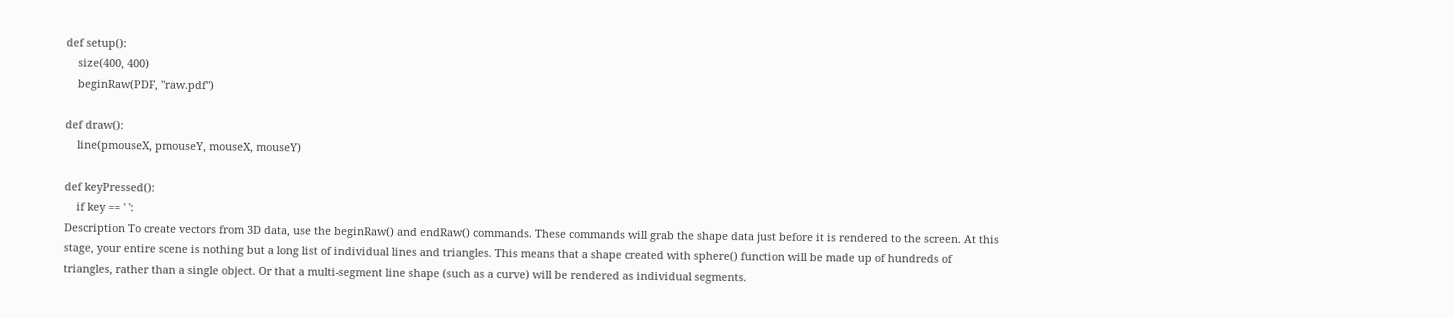def setup():
    size(400, 400)
    beginRaw(PDF, "raw.pdf")

def draw():
    line(pmouseX, pmouseY, mouseX, mouseY)

def keyPressed():
    if key == ' ':
Description To create vectors from 3D data, use the beginRaw() and endRaw() commands. These commands will grab the shape data just before it is rendered to the screen. At this stage, your entire scene is nothing but a long list of individual lines and triangles. This means that a shape created with sphere() function will be made up of hundreds of triangles, rather than a single object. Or that a multi-segment line shape (such as a curve) will be rendered as individual segments.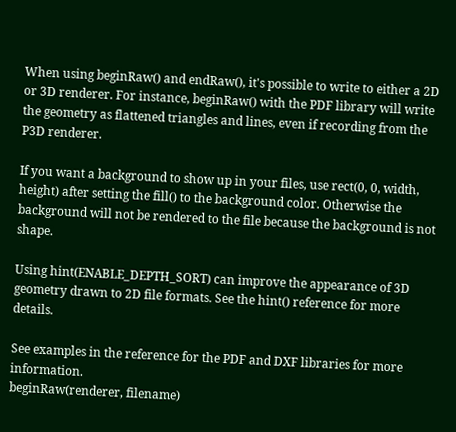When using beginRaw() and endRaw(), it's possible to write to either a 2D or 3D renderer. For instance, beginRaw() with the PDF library will write the geometry as flattened triangles and lines, even if recording from the P3D renderer.

If you want a background to show up in your files, use rect(0, 0, width, height) after setting the fill() to the background color. Otherwise the background will not be rendered to the file because the background is not shape.

Using hint(ENABLE_DEPTH_SORT) can improve the appearance of 3D geometry drawn to 2D file formats. See the hint() reference for more details.

See examples in the reference for the PDF and DXF libraries for more information.
beginRaw(renderer, filename)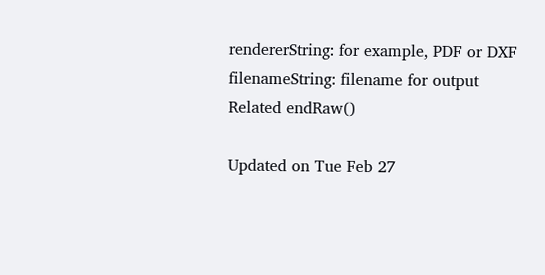rendererString: for example, PDF or DXF
filenameString: filename for output
Related endRaw()

Updated on Tue Feb 27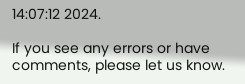14:07:12 2024.

If you see any errors or have comments, please let us know.